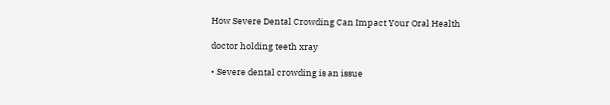How Severe Dental Crowding Can Impact Your Oral Health

doctor holding teeth xray

• Severe dental crowding is an issue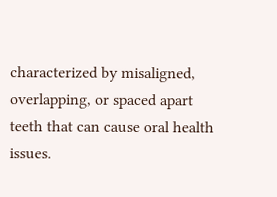characterized by misaligned, overlapping, or spaced apart teeth that can cause oral health issues.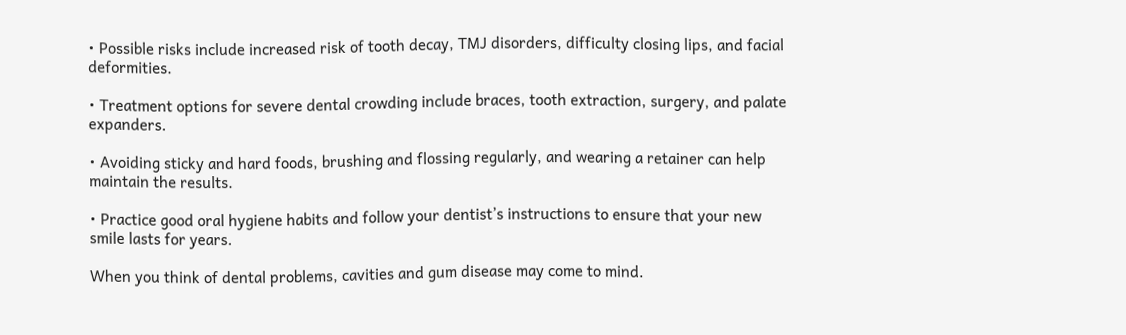• Possible risks include increased risk of tooth decay, TMJ disorders, difficulty closing lips, and facial deformities.

• Treatment options for severe dental crowding include braces, tooth extraction, surgery, and palate expanders.

• Avoiding sticky and hard foods, brushing and flossing regularly, and wearing a retainer can help maintain the results.

• Practice good oral hygiene habits and follow your dentist’s instructions to ensure that your new smile lasts for years.

When you think of dental problems, cavities and gum disease may come to mind.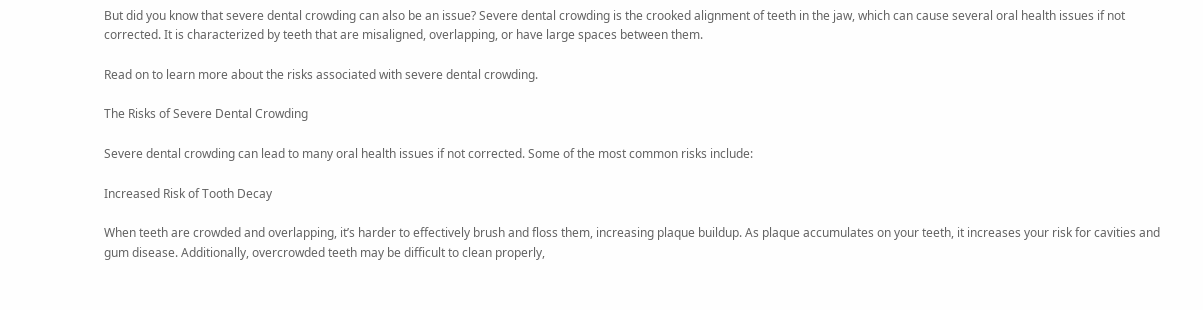But did you know that severe dental crowding can also be an issue? Severe dental crowding is the crooked alignment of teeth in the jaw, which can cause several oral health issues if not corrected. It is characterized by teeth that are misaligned, overlapping, or have large spaces between them.

Read on to learn more about the risks associated with severe dental crowding.

The Risks of Severe Dental Crowding

Severe dental crowding can lead to many oral health issues if not corrected. Some of the most common risks include:

Increased Risk of Tooth Decay

When teeth are crowded and overlapping, it’s harder to effectively brush and floss them, increasing plaque buildup. As plaque accumulates on your teeth, it increases your risk for cavities and gum disease. Additionally, overcrowded teeth may be difficult to clean properly,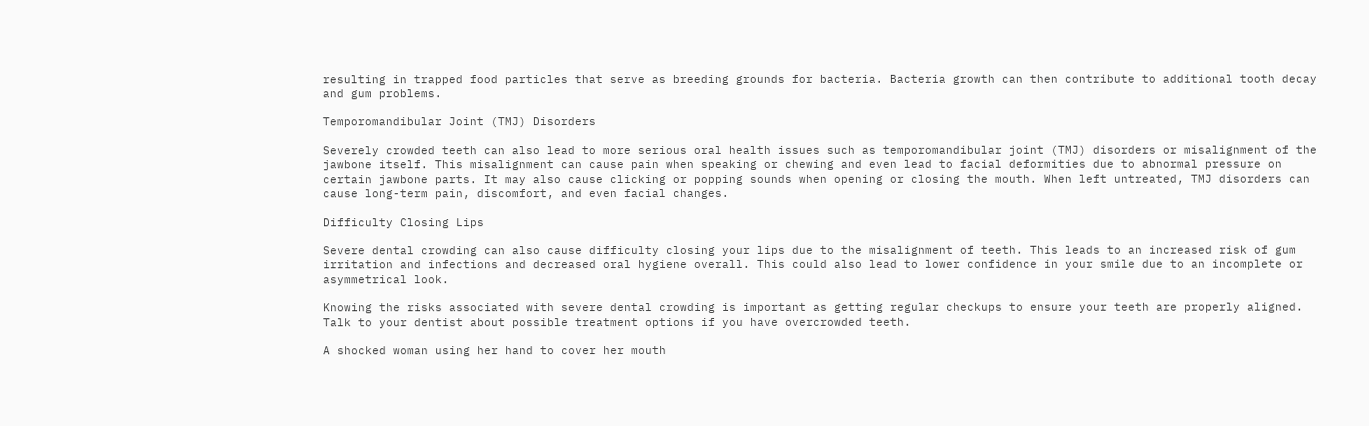resulting in trapped food particles that serve as breeding grounds for bacteria. Bacteria growth can then contribute to additional tooth decay and gum problems.

Temporomandibular Joint (TMJ) Disorders

Severely crowded teeth can also lead to more serious oral health issues such as temporomandibular joint (TMJ) disorders or misalignment of the jawbone itself. This misalignment can cause pain when speaking or chewing and even lead to facial deformities due to abnormal pressure on certain jawbone parts. It may also cause clicking or popping sounds when opening or closing the mouth. When left untreated, TMJ disorders can cause long-term pain, discomfort, and even facial changes.

Difficulty Closing Lips

Severe dental crowding can also cause difficulty closing your lips due to the misalignment of teeth. This leads to an increased risk of gum irritation and infections and decreased oral hygiene overall. This could also lead to lower confidence in your smile due to an incomplete or asymmetrical look.

Knowing the risks associated with severe dental crowding is important as getting regular checkups to ensure your teeth are properly aligned. Talk to your dentist about possible treatment options if you have overcrowded teeth.

A shocked woman using her hand to cover her mouth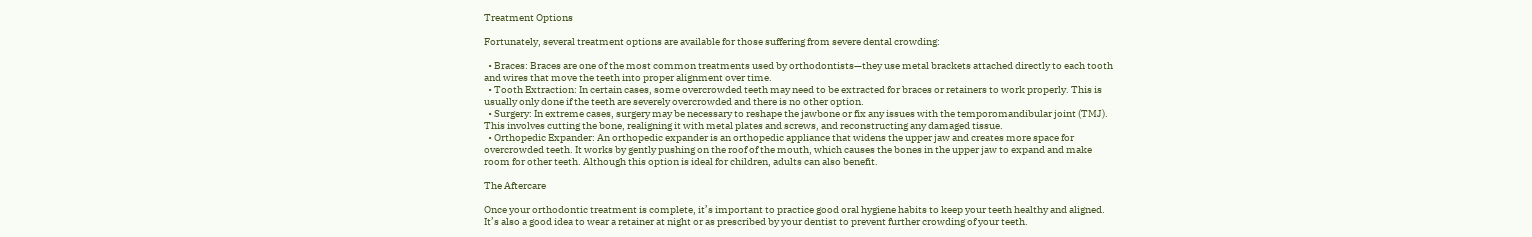Treatment Options

Fortunately, several treatment options are available for those suffering from severe dental crowding:

  • Braces: Braces are one of the most common treatments used by orthodontists—they use metal brackets attached directly to each tooth and wires that move the teeth into proper alignment over time.
  • Tooth Extraction: In certain cases, some overcrowded teeth may need to be extracted for braces or retainers to work properly. This is usually only done if the teeth are severely overcrowded and there is no other option.
  • Surgery: In extreme cases, surgery may be necessary to reshape the jawbone or fix any issues with the temporomandibular joint (TMJ). This involves cutting the bone, realigning it with metal plates and screws, and reconstructing any damaged tissue.
  • Orthopedic Expander: An orthopedic expander is an orthopedic appliance that widens the upper jaw and creates more space for overcrowded teeth. It works by gently pushing on the roof of the mouth, which causes the bones in the upper jaw to expand and make room for other teeth. Although this option is ideal for children, adults can also benefit.

The Aftercare

Once your orthodontic treatment is complete, it’s important to practice good oral hygiene habits to keep your teeth healthy and aligned. It’s also a good idea to wear a retainer at night or as prescribed by your dentist to prevent further crowding of your teeth.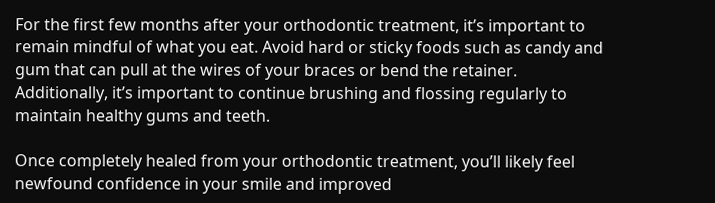For the first few months after your orthodontic treatment, it’s important to remain mindful of what you eat. Avoid hard or sticky foods such as candy and gum that can pull at the wires of your braces or bend the retainer. Additionally, it’s important to continue brushing and flossing regularly to maintain healthy gums and teeth.

Once completely healed from your orthodontic treatment, you’ll likely feel newfound confidence in your smile and improved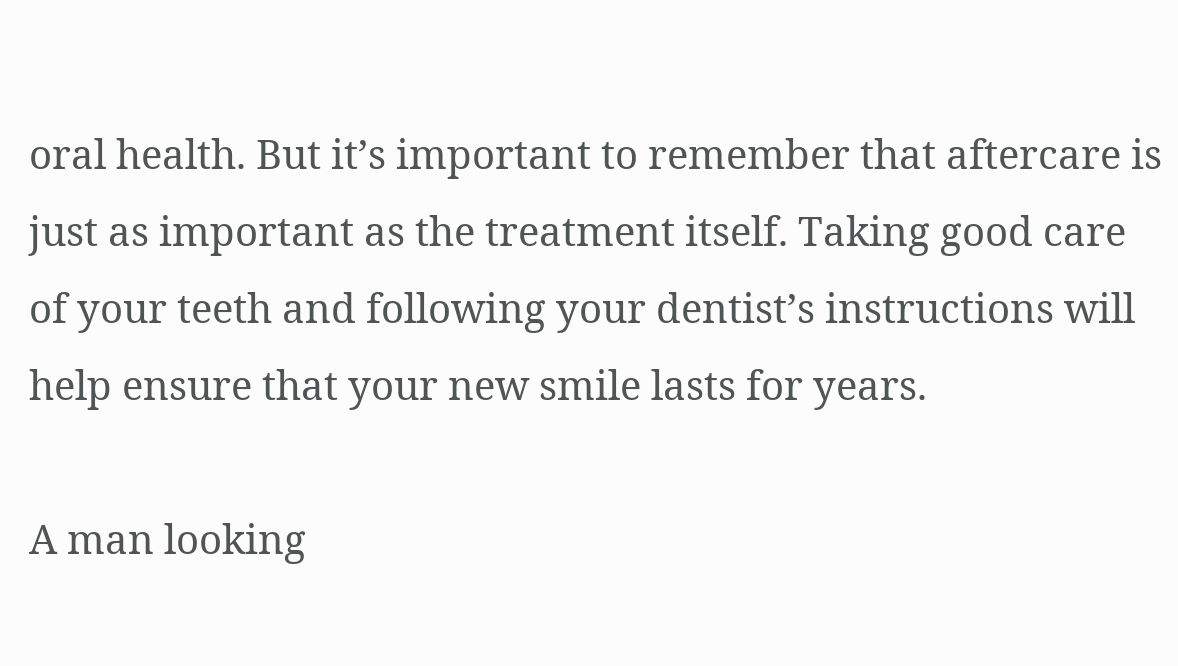oral health. But it’s important to remember that aftercare is just as important as the treatment itself. Taking good care of your teeth and following your dentist’s instructions will help ensure that your new smile lasts for years.

A man looking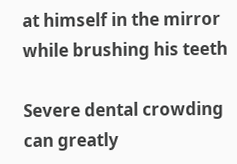at himself in the mirror while brushing his teeth

Severe dental crowding can greatly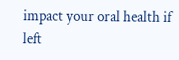impact your oral health if left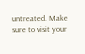untreated. Make sure to visit your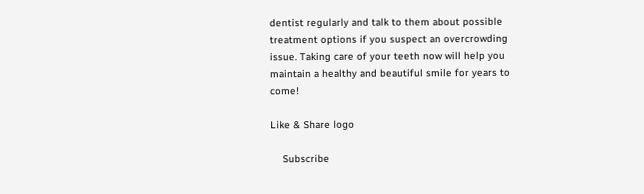dentist regularly and talk to them about possible treatment options if you suspect an overcrowding issue. Taking care of your teeth now will help you maintain a healthy and beautiful smile for years to come!

Like & Share logo

    Subscribe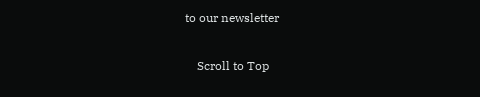to our newsletter

    Scroll to Top